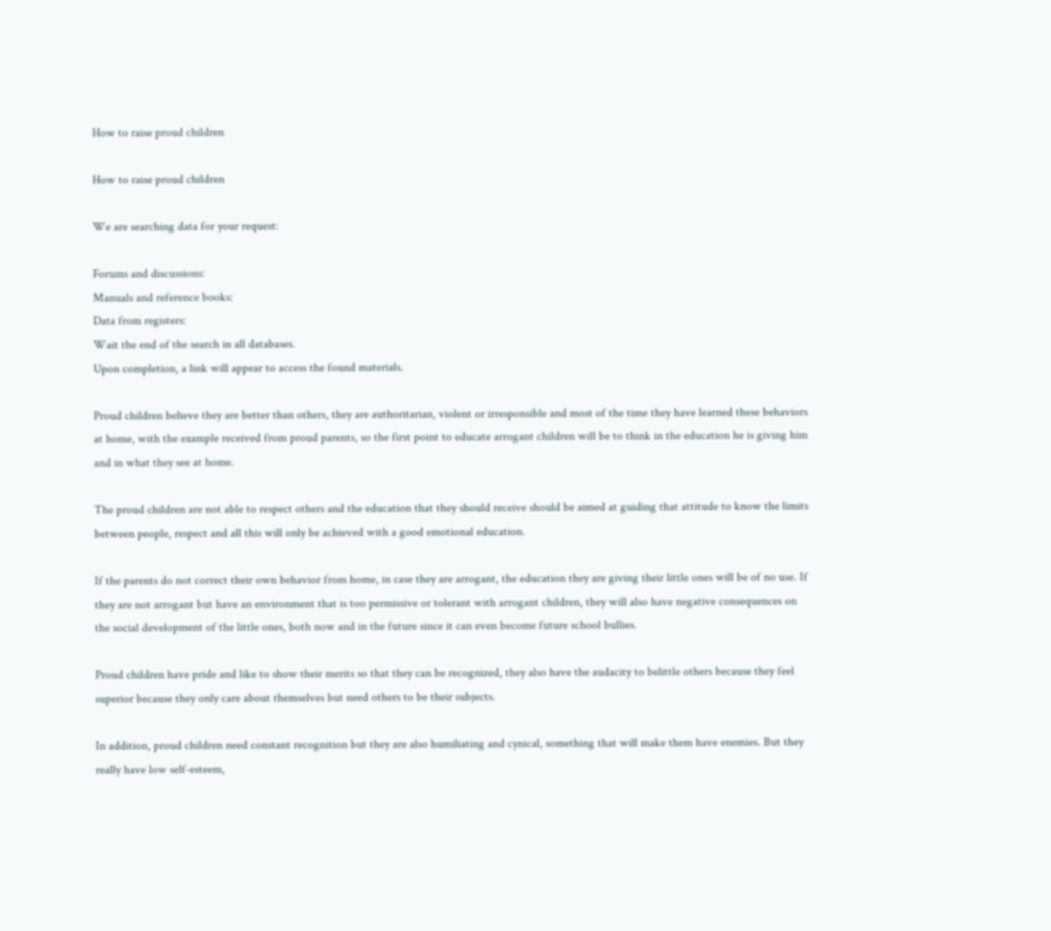How to raise proud children

How to raise proud children

We are searching data for your request:

Forums and discussions:
Manuals and reference books:
Data from registers:
Wait the end of the search in all databases.
Upon completion, a link will appear to access the found materials.

Proud children believe they are better than others, they are authoritarian, violent or irresponsible and most of the time they have learned these behaviors at home, with the example received from proud parents, so the first point to educate arrogant children will be to think in the education he is giving him and in what they see at home.

The proud children are not able to respect others and the education that they should receive should be aimed at guiding that attitude to know the limits between people, respect and all this will only be achieved with a good emotional education.

If the parents do not correct their own behavior from home, in case they are arrogant, the education they are giving their little ones will be of no use. If they are not arrogant but have an environment that is too permissive or tolerant with arrogant children, they will also have negative consequences on the social development of the little ones, both now and in the future since it can even become future school bullies.

Proud children have pride and like to show their merits so that they can be recognized, they also have the audacity to belittle others because they feel superior because they only care about themselves but need others to be their subjects.

In addition, proud children need constant recognition but they are also humiliating and cynical, something that will make them have enemies. But they really have low self-esteem,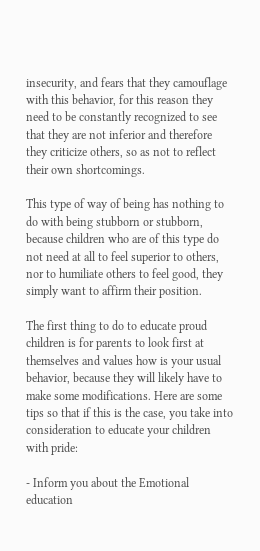insecurity, and fears that they camouflage with this behavior, for this reason they need to be constantly recognized to see that they are not inferior and therefore they criticize others, so as not to reflect their own shortcomings.

This type of way of being has nothing to do with being stubborn or stubborn, because children who are of this type do not need at all to feel superior to others, nor to humiliate others to feel good, they simply want to affirm their position.

The first thing to do to educate proud children is for parents to look first at themselves and values how is your usual behavior, because they will likely have to make some modifications. Here are some tips so that if this is the case, you take into consideration to educate your children with pride:

- Inform you about the Emotional education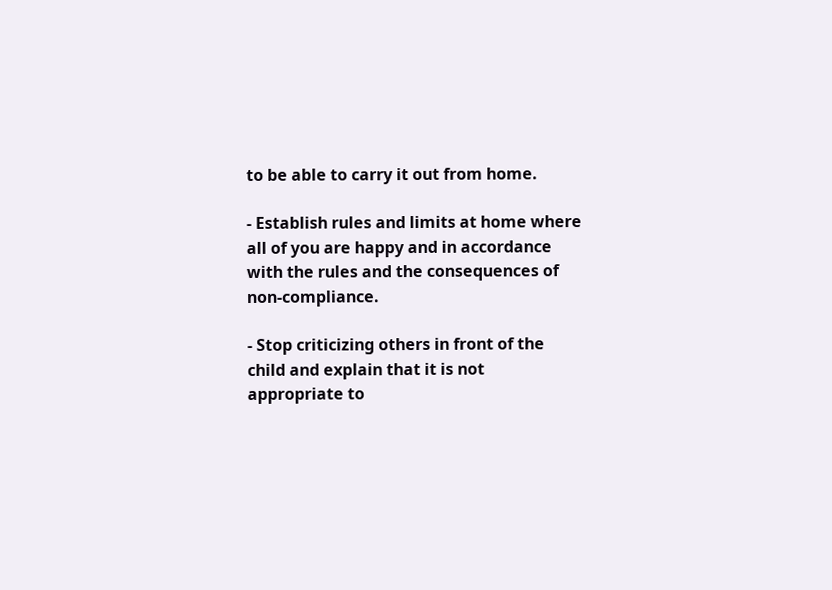to be able to carry it out from home.

- Establish rules and limits at home where all of you are happy and in accordance with the rules and the consequences of non-compliance.

- Stop criticizing others in front of the child and explain that it is not appropriate to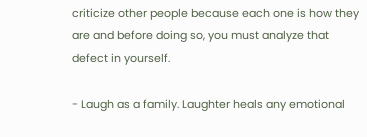criticize other people because each one is how they are and before doing so, you must analyze that defect in yourself.

- Laugh as a family. Laughter heals any emotional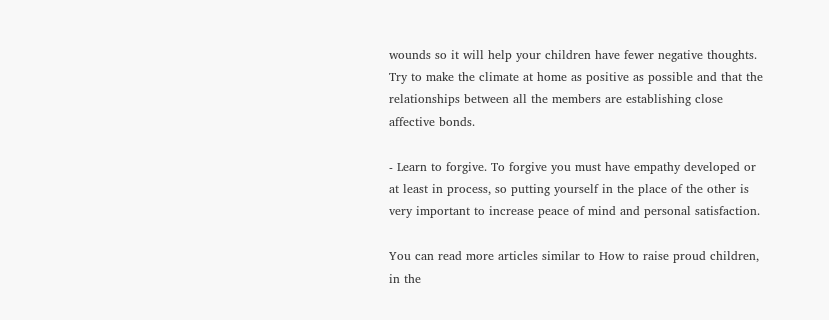wounds so it will help your children have fewer negative thoughts. Try to make the climate at home as positive as possible and that the relationships between all the members are establishing close affective bonds.

- Learn to forgive. To forgive you must have empathy developed or at least in process, so putting yourself in the place of the other is very important to increase peace of mind and personal satisfaction.

You can read more articles similar to How to raise proud children, in the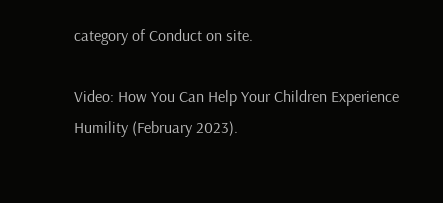category of Conduct on site.

Video: How You Can Help Your Children Experience Humility (February 2023).